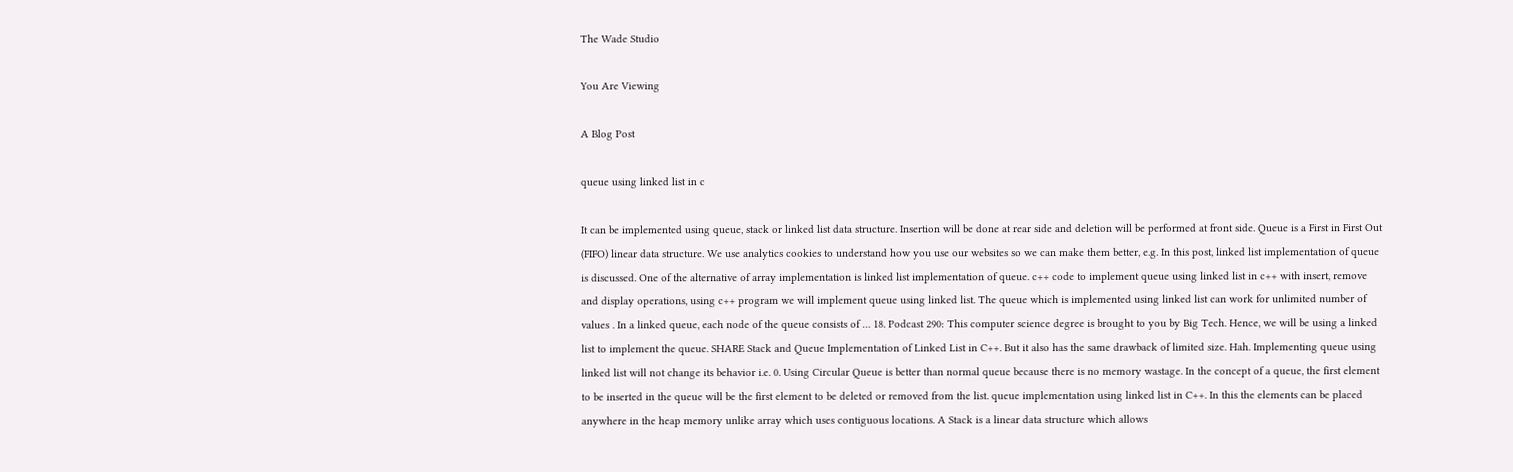The Wade Studio

You Are Viewing

A Blog Post

queue using linked list in c

It can be implemented using queue, stack or linked list data structure. Insertion will be done at rear side and deletion will be performed at front side. Queue is a First in First Out (FIFO) linear data structure. We use analytics cookies to understand how you use our websites so we can make them better, e.g. In this post, linked list implementation of queue is discussed. One of the alternative of array implementation is linked list implementation of queue. c++ code to implement queue using linked list in c++ with insert, remove and display operations, using c++ program we will implement queue using linked list. The queue which is implemented using linked list can work for unlimited number of values . In a linked queue, each node of the queue consists of … 18. Podcast 290: This computer science degree is brought to you by Big Tech. Hence, we will be using a linked list to implement the queue. SHARE Stack and Queue Implementation of Linked List in C++. But it also has the same drawback of limited size. Hah. Implementing queue using linked list will not change its behavior i.e. 0. Using Circular Queue is better than normal queue because there is no memory wastage. In the concept of a queue, the first element to be inserted in the queue will be the first element to be deleted or removed from the list. queue implementation using linked list in C++. In this the elements can be placed anywhere in the heap memory unlike array which uses contiguous locations. A Stack is a linear data structure which allows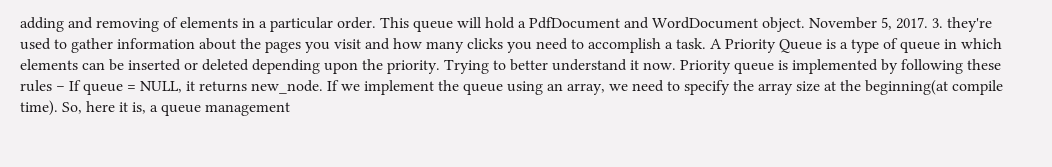adding and removing of elements in a particular order. This queue will hold a PdfDocument and WordDocument object. November 5, 2017. 3. they're used to gather information about the pages you visit and how many clicks you need to accomplish a task. A Priority Queue is a type of queue in which elements can be inserted or deleted depending upon the priority. Trying to better understand it now. Priority queue is implemented by following these rules − If queue = NULL, it returns new_node. If we implement the queue using an array, we need to specify the array size at the beginning(at compile time). So, here it is, a queue management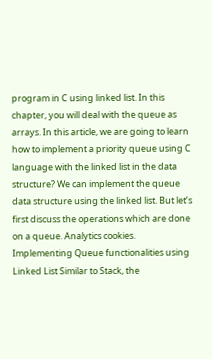program in C using linked list. In this chapter, you will deal with the queue as arrays. In this article, we are going to learn how to implement a priority queue using C language with the linked list in the data structure? We can implement the queue data structure using the linked list. But let’s first discuss the operations which are done on a queue. Analytics cookies. Implementing Queue functionalities using Linked List Similar to Stack, the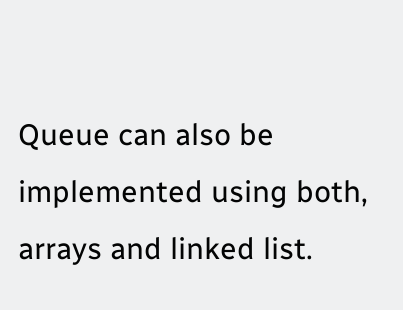Queue can also be implemented using both, arrays and linked list.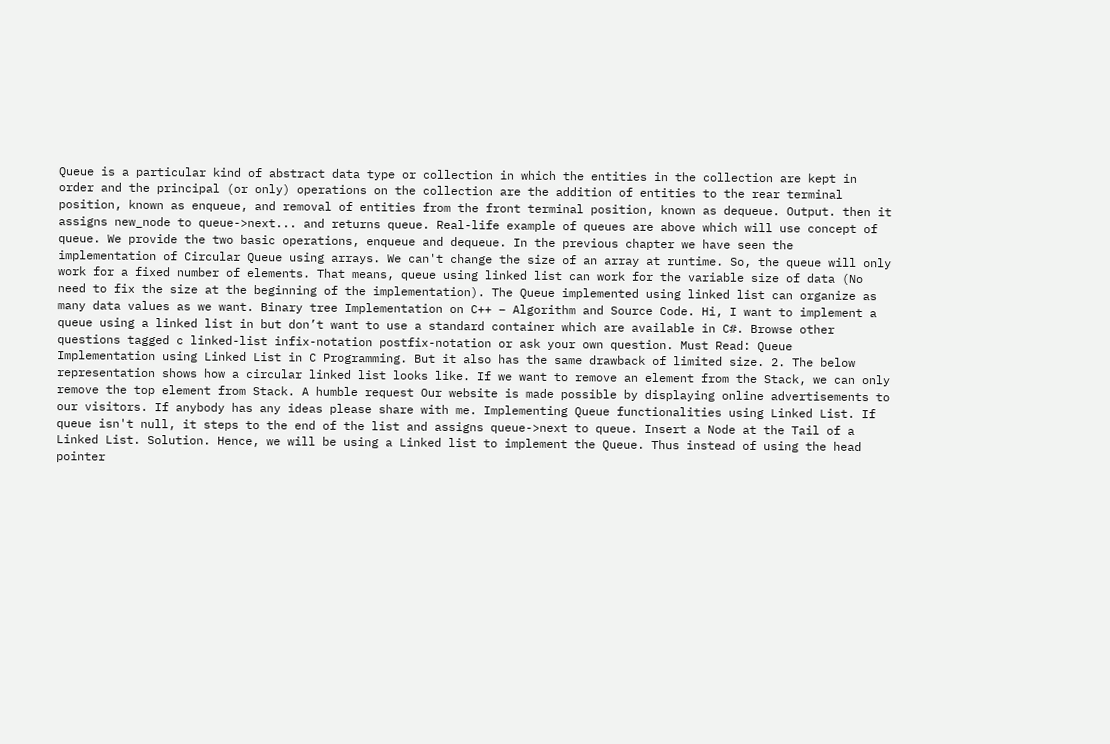Queue is a particular kind of abstract data type or collection in which the entities in the collection are kept in order and the principal (or only) operations on the collection are the addition of entities to the rear terminal position, known as enqueue, and removal of entities from the front terminal position, known as dequeue. Output. then it assigns new_node to queue->next... and returns queue. Real-life example of queues are above which will use concept of queue. We provide the two basic operations, enqueue and dequeue. In the previous chapter we have seen the implementation of Circular Queue using arrays. We can't change the size of an array at runtime. So, the queue will only work for a fixed number of elements. That means, queue using linked list can work for the variable size of data (No need to fix the size at the beginning of the implementation). The Queue implemented using linked list can organize as many data values as we want. Binary tree Implementation on C++ – Algorithm and Source Code. Hi, I want to implement a queue using a linked list in but don’t want to use a standard container which are available in C#. Browse other questions tagged c linked-list infix-notation postfix-notation or ask your own question. Must Read: Queue Implementation using Linked List in C Programming. But it also has the same drawback of limited size. 2. The below representation shows how a circular linked list looks like. If we want to remove an element from the Stack, we can only remove the top element from Stack. A humble request Our website is made possible by displaying online advertisements to our visitors. If anybody has any ideas please share with me. Implementing Queue functionalities using Linked List. If queue isn't null, it steps to the end of the list and assigns queue->next to queue. Insert a Node at the Tail of a Linked List. Solution. Hence, we will be using a Linked list to implement the Queue. Thus instead of using the head pointer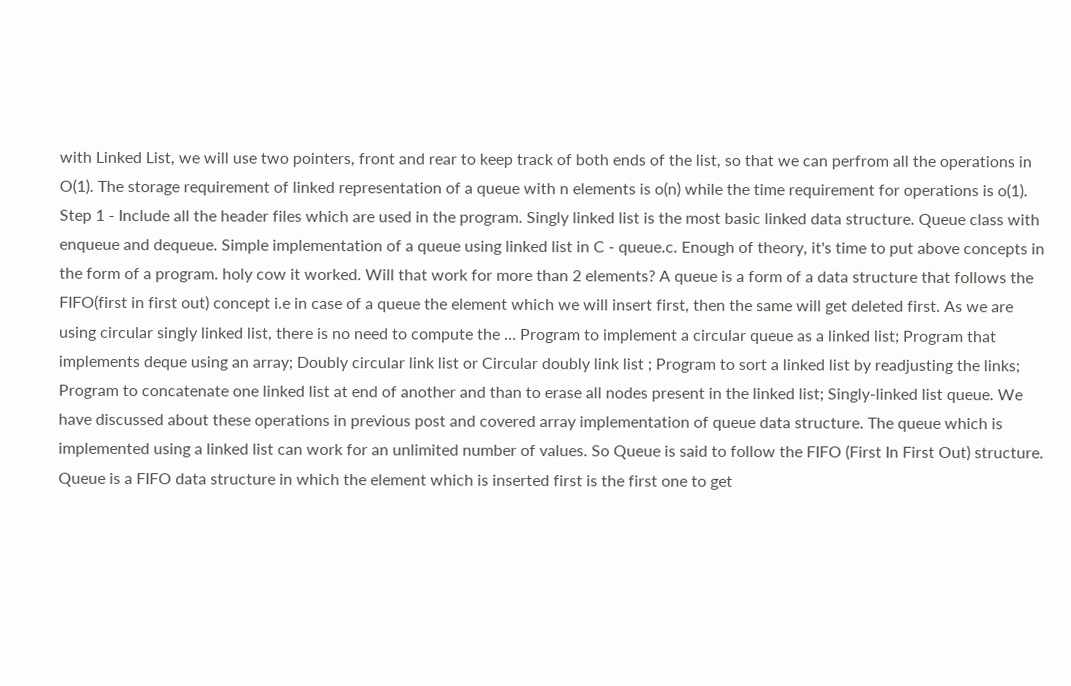with Linked List, we will use two pointers, front and rear to keep track of both ends of the list, so that we can perfrom all the operations in O(1). The storage requirement of linked representation of a queue with n elements is o(n) while the time requirement for operations is o(1). Step 1 - Include all the header files which are used in the program. Singly linked list is the most basic linked data structure. Queue class with enqueue and dequeue. Simple implementation of a queue using linked list in C - queue.c. Enough of theory, it's time to put above concepts in the form of a program. holy cow it worked. Will that work for more than 2 elements? A queue is a form of a data structure that follows the FIFO(first in first out) concept i.e in case of a queue the element which we will insert first, then the same will get deleted first. As we are using circular singly linked list, there is no need to compute the … Program to implement a circular queue as a linked list; Program that implements deque using an array; Doubly circular link list or Circular doubly link list ; Program to sort a linked list by readjusting the links; Program to concatenate one linked list at end of another and than to erase all nodes present in the linked list; Singly-linked list queue. We have discussed about these operations in previous post and covered array implementation of queue data structure. The queue which is implemented using a linked list can work for an unlimited number of values. So Queue is said to follow the FIFO (First In First Out) structure. Queue is a FIFO data structure in which the element which is inserted first is the first one to get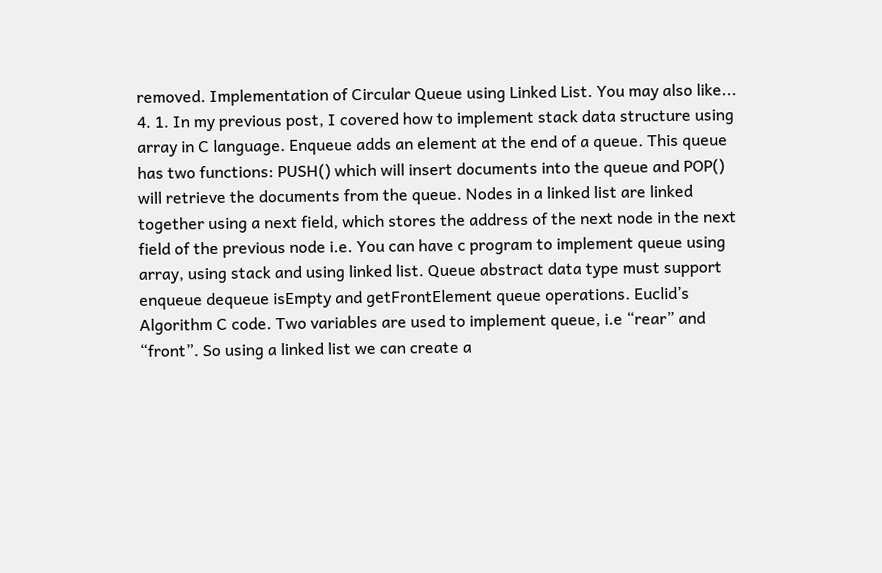removed. Implementation of Circular Queue using Linked List. You may also like... 4. 1. In my previous post, I covered how to implement stack data structure using array in C language. Enqueue adds an element at the end of a queue. This queue has two functions: PUSH() which will insert documents into the queue and POP() will retrieve the documents from the queue. Nodes in a linked list are linked together using a next field, which stores the address of the next node in the next field of the previous node i.e. You can have c program to implement queue using array, using stack and using linked list. Queue abstract data type must support enqueue dequeue isEmpty and getFrontElement queue operations. Euclid’s Algorithm C code. Two variables are used to implement queue, i.e “rear” and “front”. So using a linked list we can create a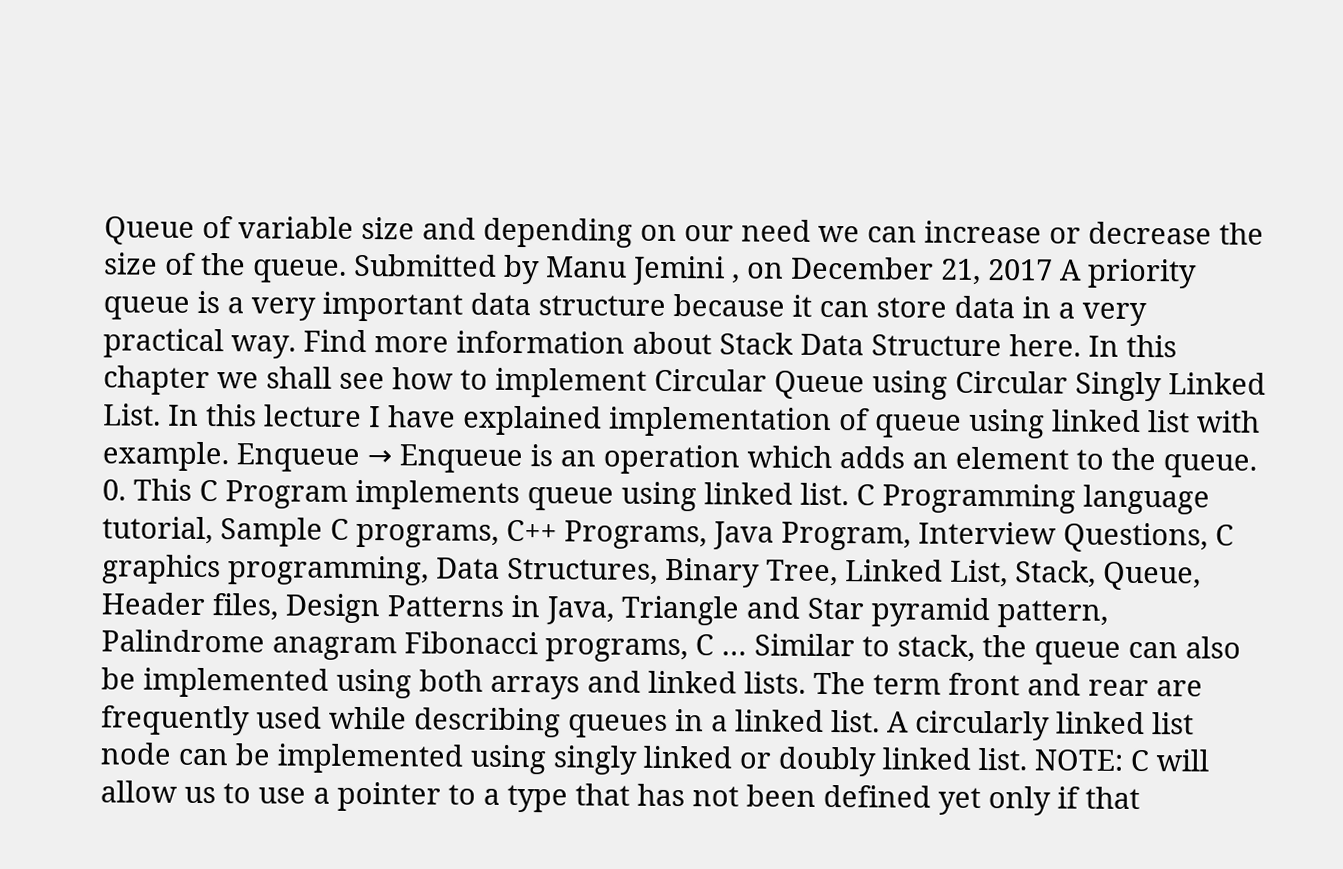Queue of variable size and depending on our need we can increase or decrease the size of the queue. Submitted by Manu Jemini , on December 21, 2017 A priority queue is a very important data structure because it can store data in a very practical way. Find more information about Stack Data Structure here. In this chapter we shall see how to implement Circular Queue using Circular Singly Linked List. In this lecture I have explained implementation of queue using linked list with example. Enqueue → Enqueue is an operation which adds an element to the queue. 0. This C Program implements queue using linked list. C Programming language tutorial, Sample C programs, C++ Programs, Java Program, Interview Questions, C graphics programming, Data Structures, Binary Tree, Linked List, Stack, Queue, Header files, Design Patterns in Java, Triangle and Star pyramid pattern, Palindrome anagram Fibonacci programs, C … Similar to stack, the queue can also be implemented using both arrays and linked lists. The term front and rear are frequently used while describing queues in a linked list. A circularly linked list node can be implemented using singly linked or doubly linked list. NOTE: C will allow us to use a pointer to a type that has not been defined yet only if that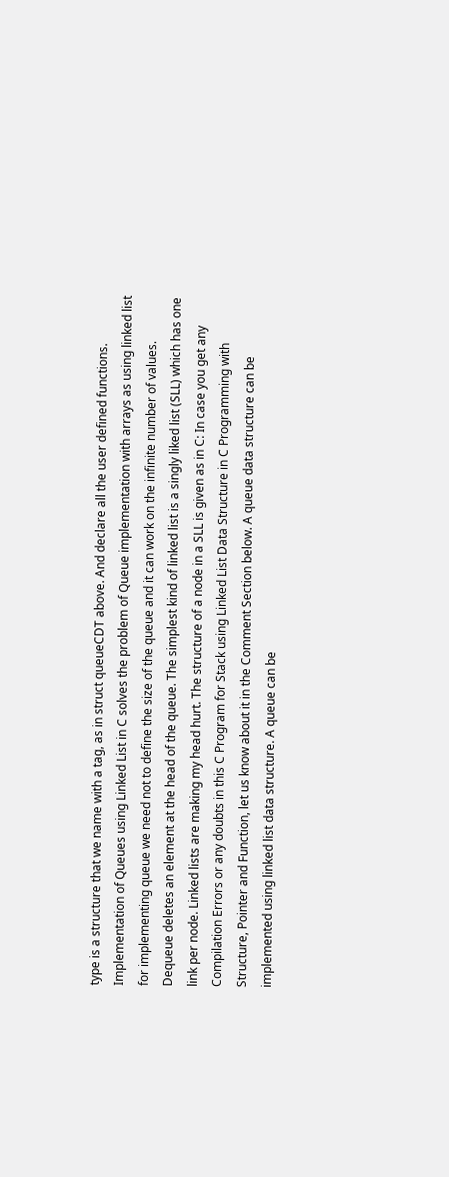type is a structure that we name with a tag, as in struct queueCDT above. And declare all the user defined functions. Implementation of Queues using Linked List in C solves the problem of Queue implementation with arrays as using linked list for implementing queue we need not to define the size of the queue and it can work on the infinite number of values. Dequeue deletes an element at the head of the queue. The simplest kind of linked list is a singly liked list (SLL) which has one link per node. Linked lists are making my head hurt. The structure of a node in a SLL is given as in C: In case you get any Compilation Errors or any doubts in this C Program for Stack using Linked List Data Structure in C Programming with Structure, Pointer and Function, let us know about it in the Comment Section below. A queue data structure can be implemented using linked list data structure. A queue can be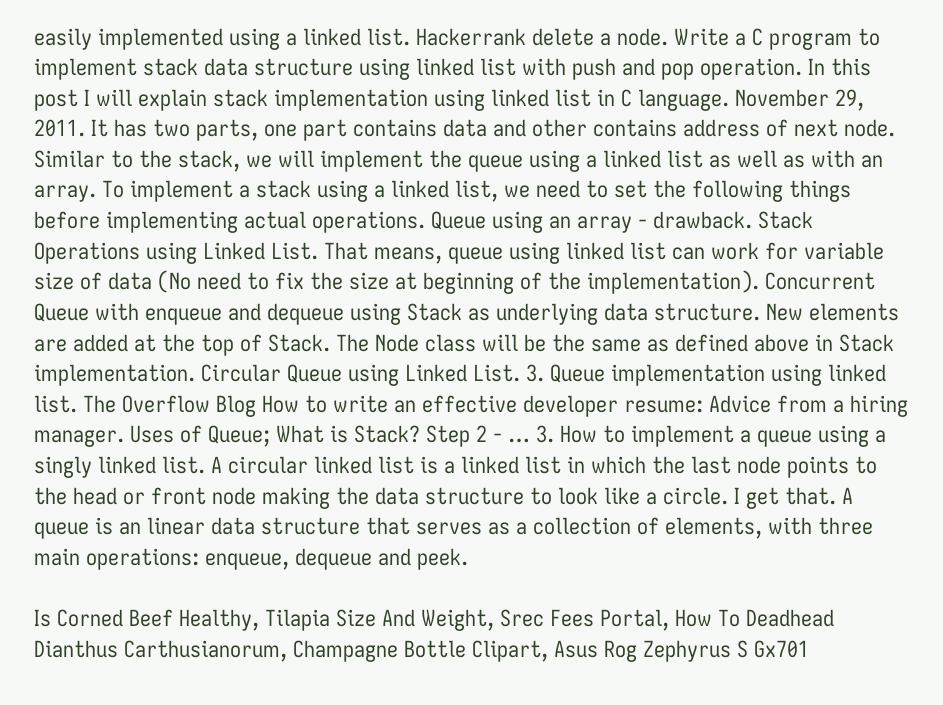easily implemented using a linked list. Hackerrank delete a node. Write a C program to implement stack data structure using linked list with push and pop operation. In this post I will explain stack implementation using linked list in C language. November 29, 2011. It has two parts, one part contains data and other contains address of next node. Similar to the stack, we will implement the queue using a linked list as well as with an array. To implement a stack using a linked list, we need to set the following things before implementing actual operations. Queue using an array - drawback. Stack Operations using Linked List. That means, queue using linked list can work for variable size of data (No need to fix the size at beginning of the implementation). Concurrent Queue with enqueue and dequeue using Stack as underlying data structure. New elements are added at the top of Stack. The Node class will be the same as defined above in Stack implementation. Circular Queue using Linked List. 3. Queue implementation using linked list. The Overflow Blog How to write an effective developer resume: Advice from a hiring manager. Uses of Queue; What is Stack? Step 2 - … 3. How to implement a queue using a singly linked list. A circular linked list is a linked list in which the last node points to the head or front node making the data structure to look like a circle. I get that. A queue is an linear data structure that serves as a collection of elements, with three main operations: enqueue, dequeue and peek.

Is Corned Beef Healthy, Tilapia Size And Weight, Srec Fees Portal, How To Deadhead Dianthus Carthusianorum, Champagne Bottle Clipart, Asus Rog Zephyrus S Gx701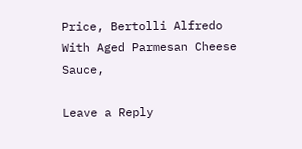Price, Bertolli Alfredo With Aged Parmesan Cheese Sauce,

Leave a Reply